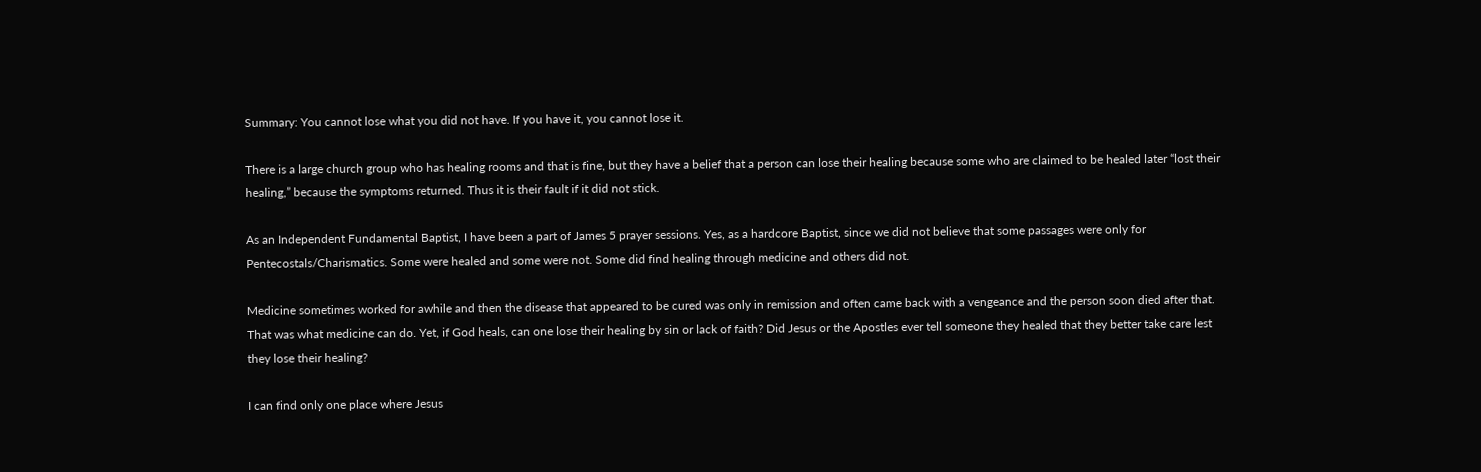Summary: You cannot lose what you did not have. If you have it, you cannot lose it.

There is a large church group who has healing rooms and that is fine, but they have a belief that a person can lose their healing because some who are claimed to be healed later “lost their healing,” because the symptoms returned. Thus it is their fault if it did not stick.

As an Independent Fundamental Baptist, I have been a part of James 5 prayer sessions. Yes, as a hardcore Baptist, since we did not believe that some passages were only for Pentecostals/Charismatics. Some were healed and some were not. Some did find healing through medicine and others did not.

Medicine sometimes worked for awhile and then the disease that appeared to be cured was only in remission and often came back with a vengeance and the person soon died after that. That was what medicine can do. Yet, if God heals, can one lose their healing by sin or lack of faith? Did Jesus or the Apostles ever tell someone they healed that they better take care lest they lose their healing?

I can find only one place where Jesus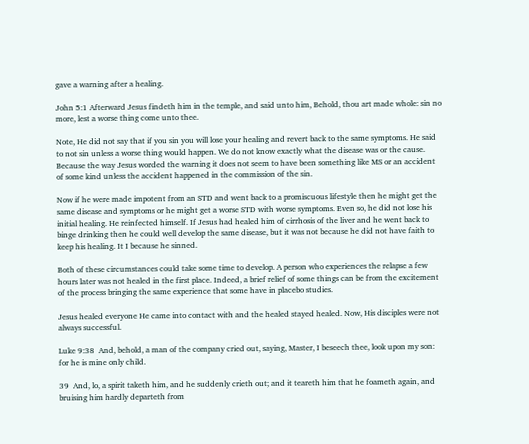gave a warning after a healing.

John 5:1 Afterward Jesus findeth him in the temple, and said unto him, Behold, thou art made whole: sin no more, lest a worse thing come unto thee.

Note, He did not say that if you sin you will lose your healing and revert back to the same symptoms. He said to not sin unless a worse thing would happen. We do not know exactly what the disease was or the cause. Because the way Jesus worded the warning it does not seem to have been something like MS or an accident of some kind unless the accident happened in the commission of the sin.

Now if he were made impotent from an STD and went back to a promiscuous lifestyle then he might get the same disease and symptoms or he might get a worse STD with worse symptoms. Even so, he did not lose his initial healing. He reinfected himself. If Jesus had healed him of cirrhosis of the liver and he went back to binge drinking then he could well develop the same disease, but it was not because he did not have faith to keep his healing. It I because he sinned.

Both of these circumstances could take some time to develop. A person who experiences the relapse a few hours later was not healed in the first place. Indeed, a brief relief of some things can be from the excitement of the process bringing the same experience that some have in placebo studies.

Jesus healed everyone He came into contact with and the healed stayed healed. Now, His disciples were not always successful.

Luke 9:38  And, behold, a man of the company cried out, saying, Master, I beseech thee, look upon my son: for he is mine only child.

39  And, lo, a spirit taketh him, and he suddenly crieth out; and it teareth him that he foameth again, and bruising him hardly departeth from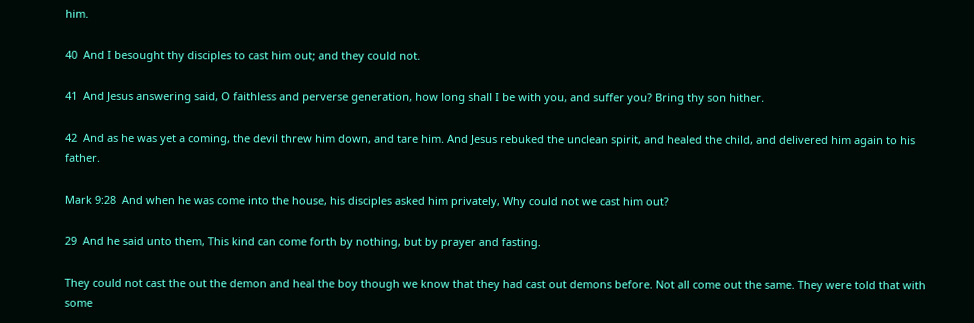him.

40  And I besought thy disciples to cast him out; and they could not.

41  And Jesus answering said, O faithless and perverse generation, how long shall I be with you, and suffer you? Bring thy son hither.

42  And as he was yet a coming, the devil threw him down, and tare him. And Jesus rebuked the unclean spirit, and healed the child, and delivered him again to his father.

Mark 9:28  And when he was come into the house, his disciples asked him privately, Why could not we cast him out?

29  And he said unto them, This kind can come forth by nothing, but by prayer and fasting.

They could not cast the out the demon and heal the boy though we know that they had cast out demons before. Not all come out the same. They were told that with some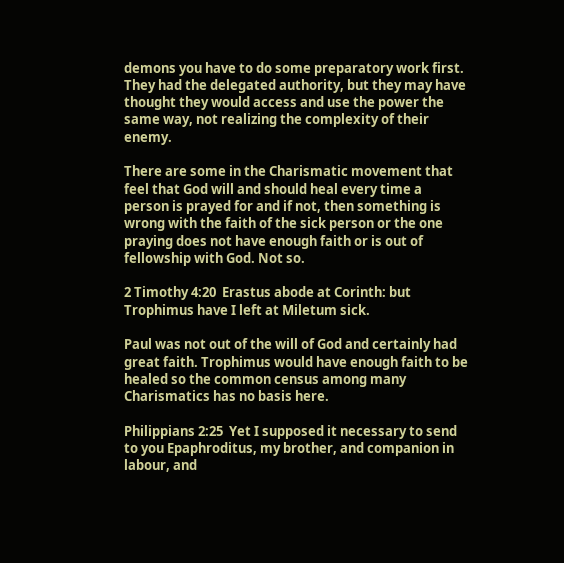demons you have to do some preparatory work first. They had the delegated authority, but they may have thought they would access and use the power the same way, not realizing the complexity of their enemy.

There are some in the Charismatic movement that feel that God will and should heal every time a person is prayed for and if not, then something is wrong with the faith of the sick person or the one praying does not have enough faith or is out of fellowship with God. Not so.

2 Timothy 4:20  Erastus abode at Corinth: but Trophimus have I left at Miletum sick.

Paul was not out of the will of God and certainly had great faith. Trophimus would have enough faith to be healed so the common census among many Charismatics has no basis here.

Philippians 2:25  Yet I supposed it necessary to send to you Epaphroditus, my brother, and companion in labour, and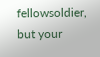fellowsoldier, but your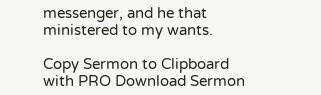messenger, and he that ministered to my wants.

Copy Sermon to Clipboard with PRO Download Sermon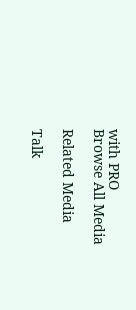with PRO
Browse All Media

Related Media

Talk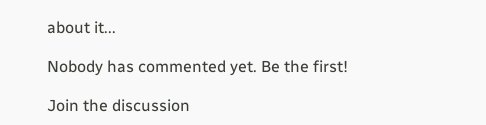about it...

Nobody has commented yet. Be the first!

Join the discussion